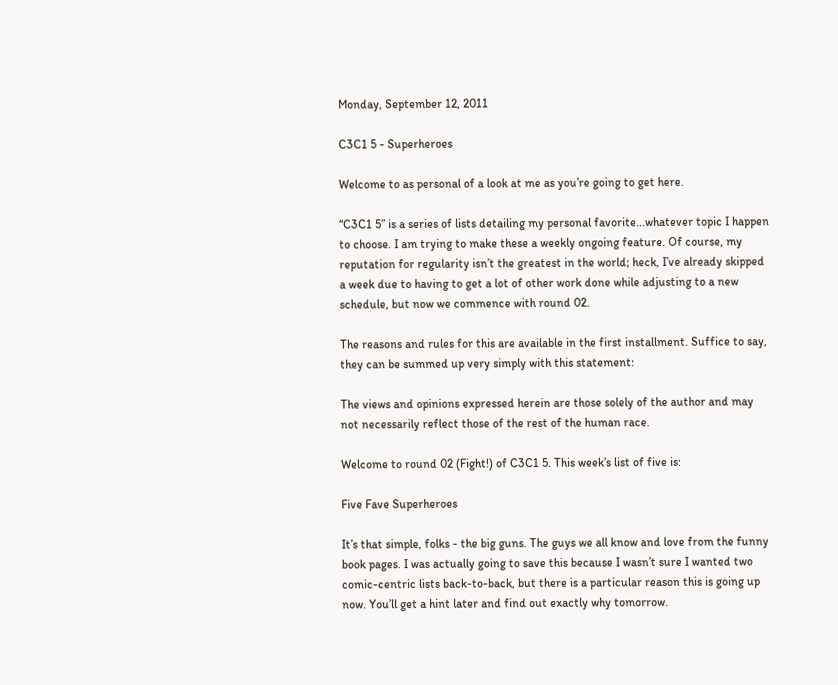Monday, September 12, 2011

C3C1 5 - Superheroes

Welcome to as personal of a look at me as you’re going to get here.

“C3C1 5” is a series of lists detailing my personal favorite...whatever topic I happen to choose. I am trying to make these a weekly ongoing feature. Of course, my reputation for regularity isn’t the greatest in the world; heck, I’ve already skipped a week due to having to get a lot of other work done while adjusting to a new schedule, but now we commence with round 02.

The reasons and rules for this are available in the first installment. Suffice to say, they can be summed up very simply with this statement:

The views and opinions expressed herein are those solely of the author and may not necessarily reflect those of the rest of the human race.

Welcome to round 02 (Fight!) of C3C1 5. This week’s list of five is:

Five Fave Superheroes

It’s that simple, folks - the big guns. The guys we all know and love from the funny book pages. I was actually going to save this because I wasn’t sure I wanted two comic-centric lists back-to-back, but there is a particular reason this is going up now. You’ll get a hint later and find out exactly why tomorrow.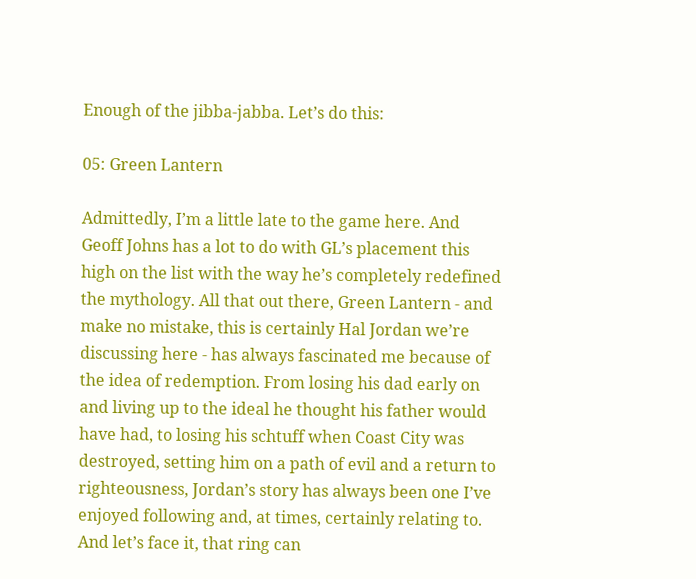Enough of the jibba-jabba. Let’s do this:

05: Green Lantern

Admittedly, I’m a little late to the game here. And Geoff Johns has a lot to do with GL’s placement this high on the list with the way he’s completely redefined the mythology. All that out there, Green Lantern - and make no mistake, this is certainly Hal Jordan we’re discussing here - has always fascinated me because of the idea of redemption. From losing his dad early on and living up to the ideal he thought his father would have had, to losing his schtuff when Coast City was destroyed, setting him on a path of evil and a return to righteousness, Jordan’s story has always been one I’ve enjoyed following and, at times, certainly relating to. And let’s face it, that ring can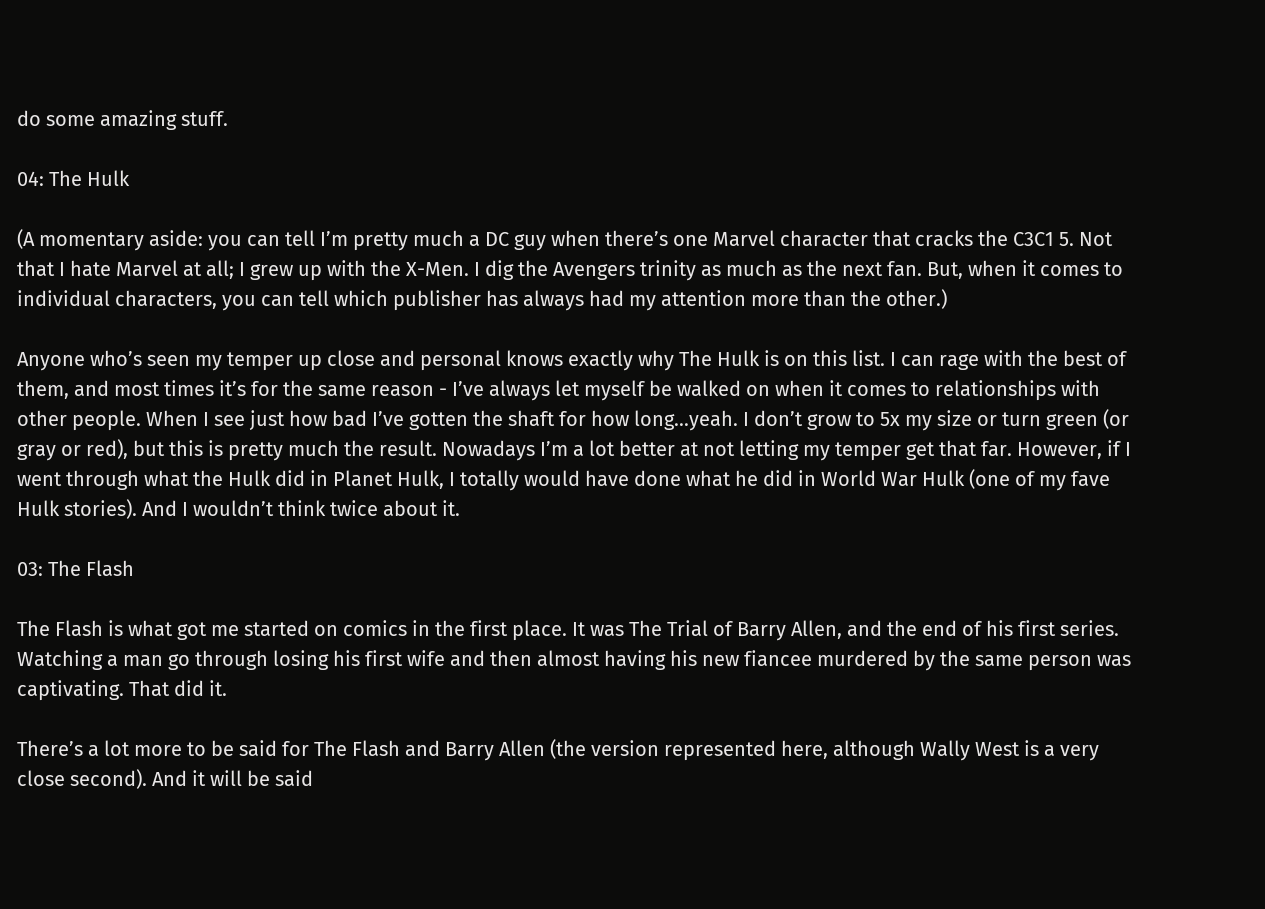do some amazing stuff.

04: The Hulk

(A momentary aside: you can tell I’m pretty much a DC guy when there’s one Marvel character that cracks the C3C1 5. Not that I hate Marvel at all; I grew up with the X-Men. I dig the Avengers trinity as much as the next fan. But, when it comes to individual characters, you can tell which publisher has always had my attention more than the other.)

Anyone who’s seen my temper up close and personal knows exactly why The Hulk is on this list. I can rage with the best of them, and most times it’s for the same reason - I’ve always let myself be walked on when it comes to relationships with other people. When I see just how bad I’ve gotten the shaft for how long...yeah. I don’t grow to 5x my size or turn green (or gray or red), but this is pretty much the result. Nowadays I’m a lot better at not letting my temper get that far. However, if I went through what the Hulk did in Planet Hulk, I totally would have done what he did in World War Hulk (one of my fave Hulk stories). And I wouldn’t think twice about it.

03: The Flash

The Flash is what got me started on comics in the first place. It was The Trial of Barry Allen, and the end of his first series. Watching a man go through losing his first wife and then almost having his new fiancee murdered by the same person was captivating. That did it.

There’s a lot more to be said for The Flash and Barry Allen (the version represented here, although Wally West is a very close second). And it will be said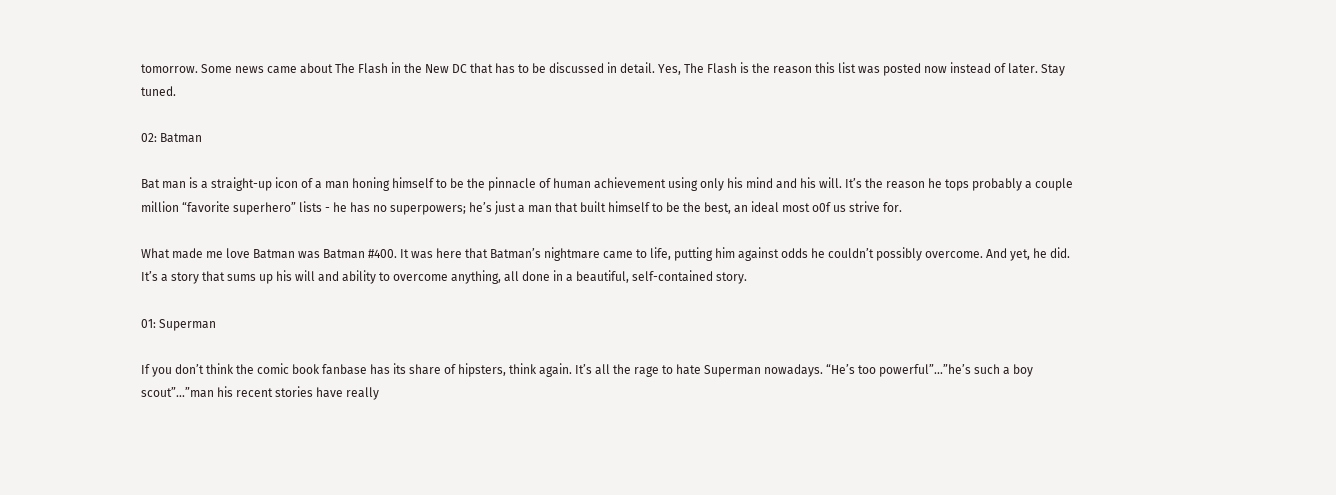tomorrow. Some news came about The Flash in the New DC that has to be discussed in detail. Yes, The Flash is the reason this list was posted now instead of later. Stay tuned.

02: Batman

Bat man is a straight-up icon of a man honing himself to be the pinnacle of human achievement using only his mind and his will. It’s the reason he tops probably a couple million “favorite superhero” lists - he has no superpowers; he’s just a man that built himself to be the best, an ideal most o0f us strive for.

What made me love Batman was Batman #400. It was here that Batman’s nightmare came to life, putting him against odds he couldn’t possibly overcome. And yet, he did. It’s a story that sums up his will and ability to overcome anything, all done in a beautiful, self-contained story.

01: Superman

If you don’t think the comic book fanbase has its share of hipsters, think again. It’s all the rage to hate Superman nowadays. “He’s too powerful”...”he’s such a boy scout”...”man his recent stories have really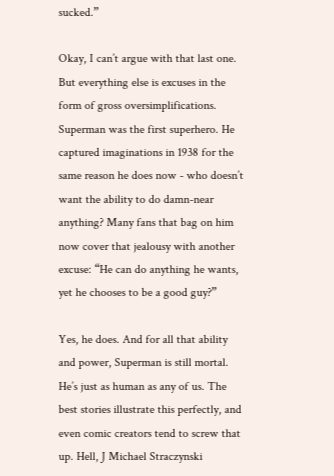sucked.”

Okay, I can’t argue with that last one. But everything else is excuses in the form of gross oversimplifications. Superman was the first superhero. He captured imaginations in 1938 for the same reason he does now - who doesn’t want the ability to do damn-near anything? Many fans that bag on him now cover that jealousy with another excuse: “He can do anything he wants, yet he chooses to be a good guy?”

Yes, he does. And for all that ability and power, Superman is still mortal. He’s just as human as any of us. The best stories illustrate this perfectly, and even comic creators tend to screw that up. Hell, J Michael Straczynski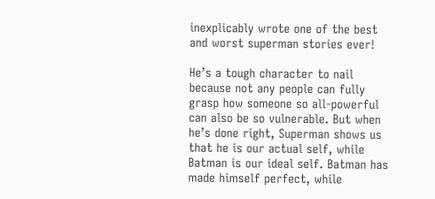inexplicably wrote one of the best and worst superman stories ever!

He’s a tough character to nail because not any people can fully grasp how someone so all-powerful can also be so vulnerable. But when he’s done right, Superman shows us that he is our actual self, while Batman is our ideal self. Batman has made himself perfect, while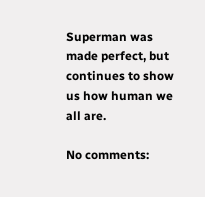Superman was made perfect, but continues to show us how human we all are.

No comments: